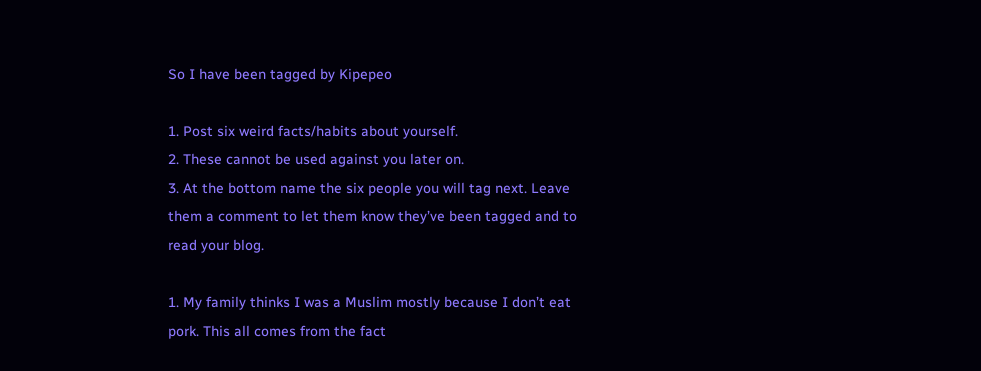So I have been tagged by Kipepeo

1. Post six weird facts/habits about yourself.
2. These cannot be used against you later on.
3. At the bottom name the six people you will tag next. Leave them a comment to let them know they’ve been tagged and to read your blog.

1. My family thinks I was a Muslim mostly because I don’t eat pork. This all comes from the fact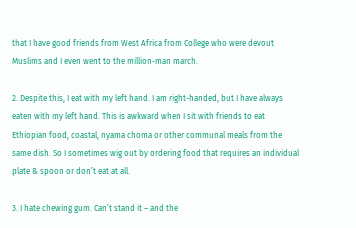that I have good friends from West Africa from College who were devout Muslims and I even went to the million-man march.

2. Despite this, I eat with my left hand. I am right-handed, but I have always eaten with my left hand. This is awkward when I sit with friends to eat Ethiopian food, coastal, nyama choma or other communal meals from the same dish. So I sometimes wig out by ordering food that requires an individual plate & spoon or don’t eat at all.

3. I hate chewing gum. Can’t stand it – and the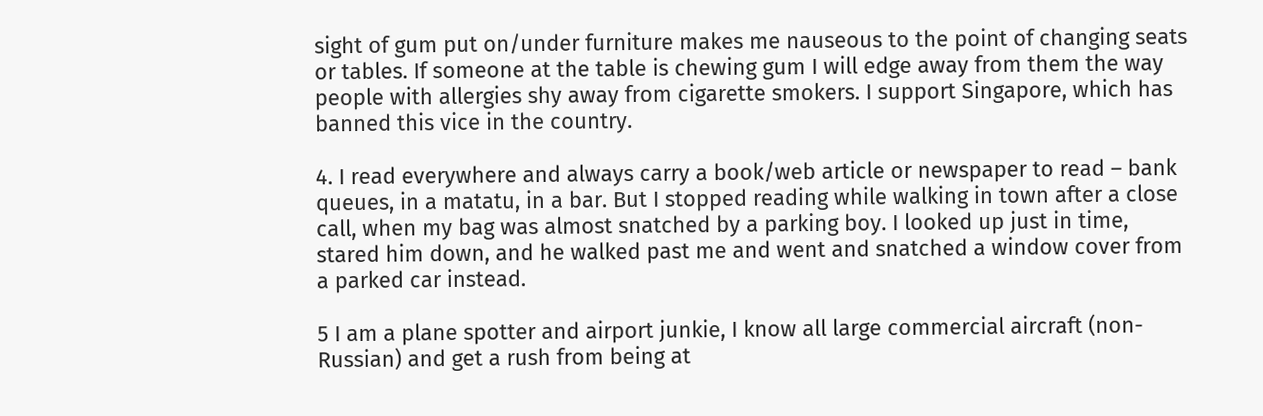sight of gum put on/under furniture makes me nauseous to the point of changing seats or tables. If someone at the table is chewing gum I will edge away from them the way people with allergies shy away from cigarette smokers. I support Singapore, which has banned this vice in the country.

4. I read everywhere and always carry a book/web article or newspaper to read – bank queues, in a matatu, in a bar. But I stopped reading while walking in town after a close call, when my bag was almost snatched by a parking boy. I looked up just in time, stared him down, and he walked past me and went and snatched a window cover from a parked car instead.

5 I am a plane spotter and airport junkie, I know all large commercial aircraft (non-Russian) and get a rush from being at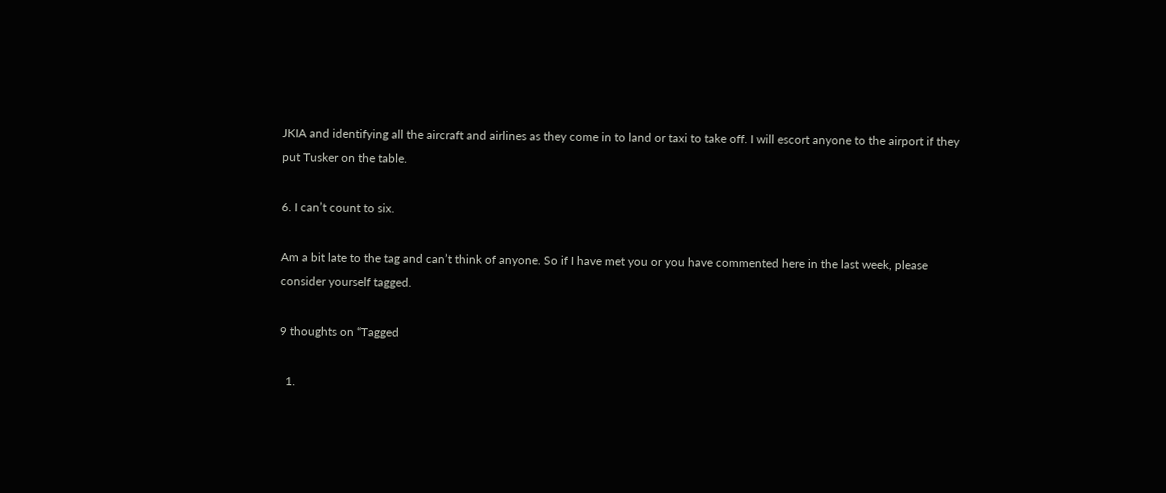JKIA and identifying all the aircraft and airlines as they come in to land or taxi to take off. I will escort anyone to the airport if they put Tusker on the table.

6. I can’t count to six.

Am a bit late to the tag and can’t think of anyone. So if I have met you or you have commented here in the last week, please consider yourself tagged.

9 thoughts on “Tagged

  1.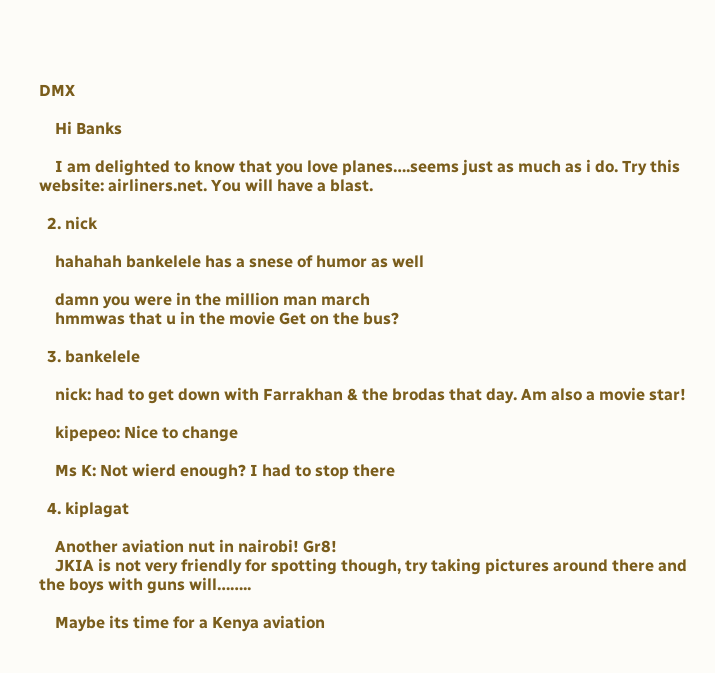DMX

    Hi Banks

    I am delighted to know that you love planes….seems just as much as i do. Try this website: airliners.net. You will have a blast.

  2. nick

    hahahah bankelele has a snese of humor as well

    damn you were in the million man march
    hmmwas that u in the movie Get on the bus?

  3. bankelele

    nick: had to get down with Farrakhan & the brodas that day. Am also a movie star!

    kipepeo: Nice to change

    Ms K: Not wierd enough? I had to stop there

  4. kiplagat

    Another aviation nut in nairobi! Gr8!
    JKIA is not very friendly for spotting though, try taking pictures around there and the boys with guns will……..

    Maybe its time for a Kenya aviation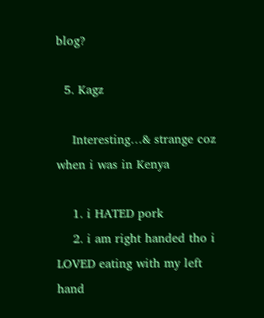blog?

  5. Kagz

    Interesting…& strange coz when i was in Kenya

    1. i HATED pork
    2. i am right handed tho i LOVED eating with my left hand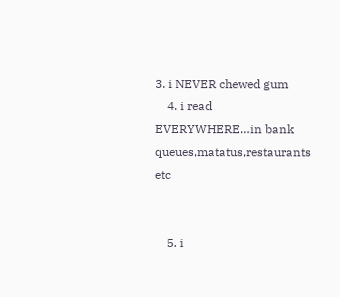3. i NEVER chewed gum
    4. i read EVERYWHERE…in bank queues,matatus,restaurants etc


    5. i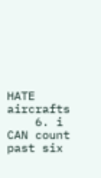HATE aircrafts
    6. i CAN count past six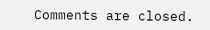Comments are closed.